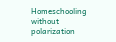Homeschooling without polarization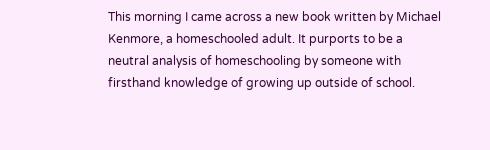This morning I came across a new book written by Michael Kenmore, a homeschooled adult. It purports to be a neutral analysis of homeschooling by someone with firsthand knowledge of growing up outside of school.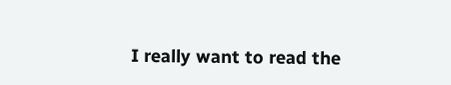I really want to read the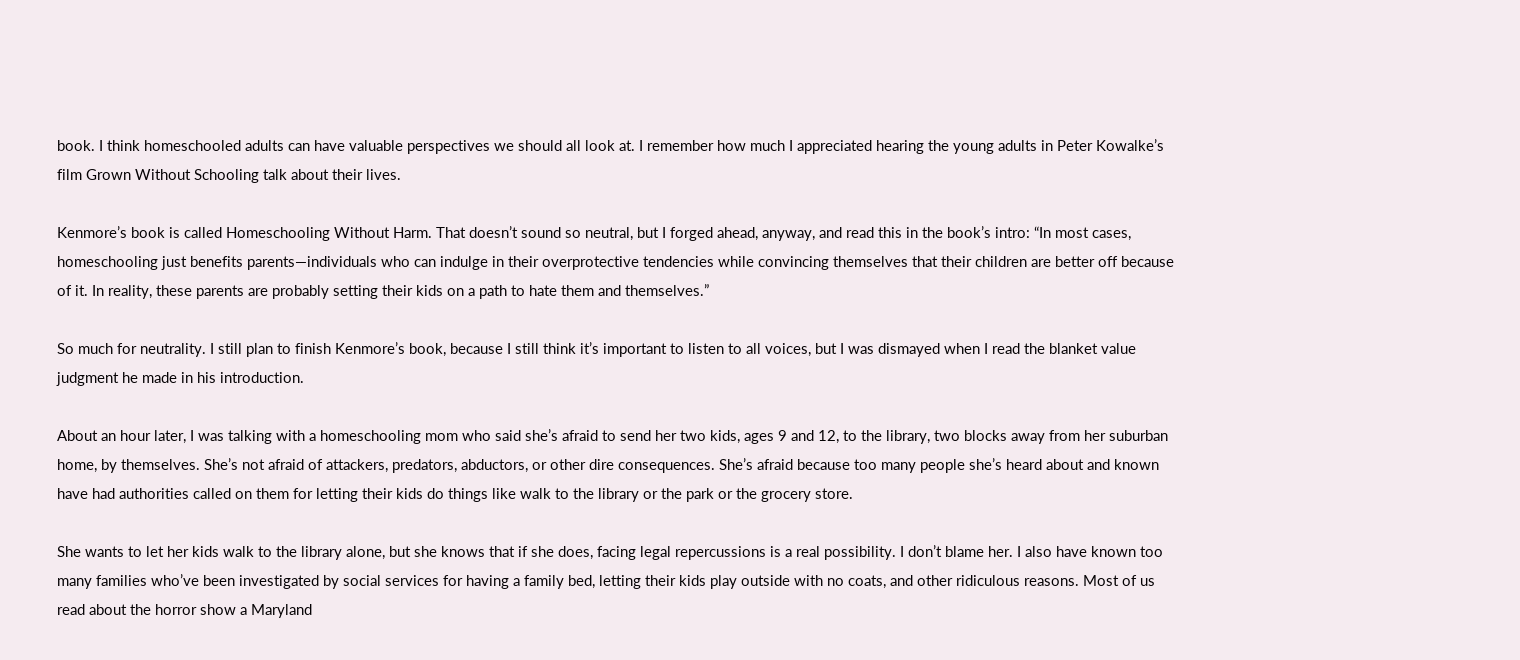book. I think homeschooled adults can have valuable perspectives we should all look at. I remember how much I appreciated hearing the young adults in Peter Kowalke’s film Grown Without Schooling talk about their lives.

Kenmore’s book is called Homeschooling Without Harm. That doesn’t sound so neutral, but I forged ahead, anyway, and read this in the book’s intro: “In most cases, homeschooling just benefits parents—individuals who can indulge in their overprotective tendencies while convincing themselves that their children are better off because of it. In reality, these parents are probably setting their kids on a path to hate them and themselves.”

So much for neutrality. I still plan to finish Kenmore’s book, because I still think it’s important to listen to all voices, but I was dismayed when I read the blanket value judgment he made in his introduction.

About an hour later, I was talking with a homeschooling mom who said she’s afraid to send her two kids, ages 9 and 12, to the library, two blocks away from her suburban home, by themselves. She’s not afraid of attackers, predators, abductors, or other dire consequences. She’s afraid because too many people she’s heard about and known have had authorities called on them for letting their kids do things like walk to the library or the park or the grocery store.

She wants to let her kids walk to the library alone, but she knows that if she does, facing legal repercussions is a real possibility. I don’t blame her. I also have known too many families who’ve been investigated by social services for having a family bed, letting their kids play outside with no coats, and other ridiculous reasons. Most of us read about the horror show a Maryland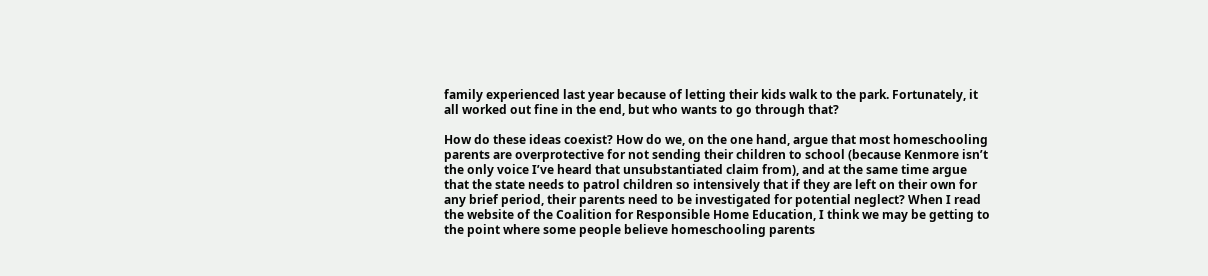family experienced last year because of letting their kids walk to the park. Fortunately, it all worked out fine in the end, but who wants to go through that?

How do these ideas coexist? How do we, on the one hand, argue that most homeschooling parents are overprotective for not sending their children to school (because Kenmore isn’t the only voice I’ve heard that unsubstantiated claim from), and at the same time argue that the state needs to patrol children so intensively that if they are left on their own for any brief period, their parents need to be investigated for potential neglect? When I read the website of the Coalition for Responsible Home Education, I think we may be getting to the point where some people believe homeschooling parents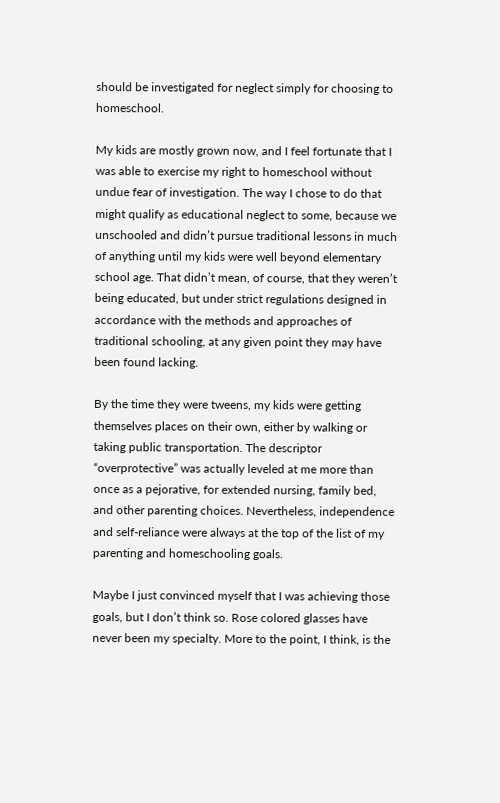should be investigated for neglect simply for choosing to homeschool.

My kids are mostly grown now, and I feel fortunate that I was able to exercise my right to homeschool without undue fear of investigation. The way I chose to do that might qualify as educational neglect to some, because we unschooled and didn’t pursue traditional lessons in much of anything until my kids were well beyond elementary school age. That didn’t mean, of course, that they weren’t being educated, but under strict regulations designed in accordance with the methods and approaches of traditional schooling, at any given point they may have been found lacking.

By the time they were tweens, my kids were getting themselves places on their own, either by walking or taking public transportation. The descriptor “overprotective” was actually leveled at me more than once as a pejorative, for extended nursing, family bed, and other parenting choices. Nevertheless, independence and self-reliance were always at the top of the list of my parenting and homeschooling goals.

Maybe I just convinced myself that I was achieving those goals, but I don’t think so. Rose colored glasses have never been my specialty. More to the point, I think, is the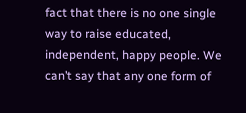fact that there is no one single way to raise educated, independent, happy people. We can’t say that any one form of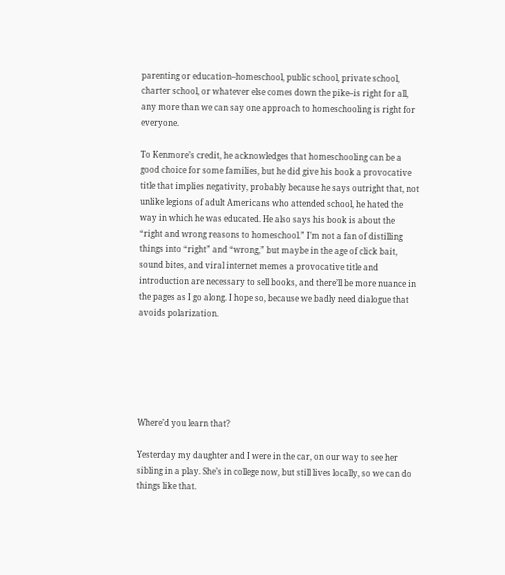parenting or education–homeschool, public school, private school, charter school, or whatever else comes down the pike–is right for all, any more than we can say one approach to homeschooling is right for everyone.

To Kenmore’s credit, he acknowledges that homeschooling can be a good choice for some families, but he did give his book a provocative title that implies negativity, probably because he says outright that, not unlike legions of adult Americans who attended school, he hated the way in which he was educated. He also says his book is about the “right and wrong reasons to homeschool.” I’m not a fan of distilling things into “right” and “wrong,” but maybe in the age of click bait, sound bites, and viral internet memes a provocative title and introduction are necessary to sell books, and there’ll be more nuance in the pages as I go along. I hope so, because we badly need dialogue that avoids polarization.






Where’d you learn that?

Yesterday my daughter and I were in the car, on our way to see her sibling in a play. She’s in college now, but still lives locally, so we can do things like that.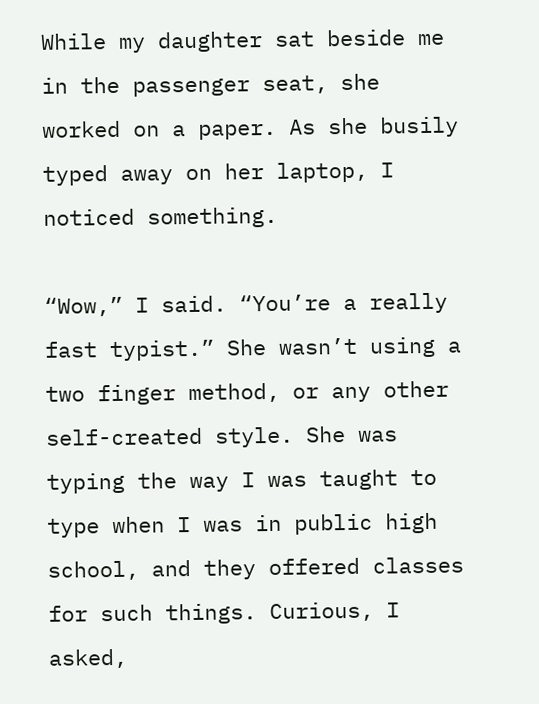While my daughter sat beside me in the passenger seat, she worked on a paper. As she busily typed away on her laptop, I noticed something.

“Wow,” I said. “You’re a really fast typist.” She wasn’t using a two finger method, or any other self-created style. She was typing the way I was taught to type when I was in public high school, and they offered classes for such things. Curious, I asked,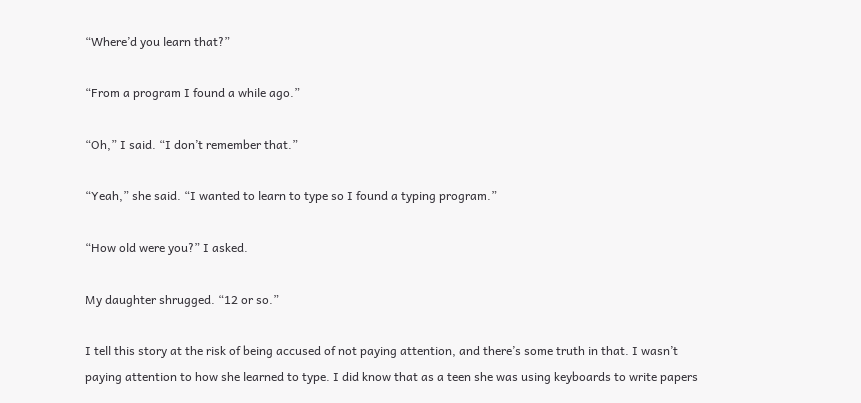“Where’d you learn that?”

“From a program I found a while ago.”

“Oh,” I said. “I don’t remember that.”

“Yeah,” she said. “I wanted to learn to type so I found a typing program.”

“How old were you?” I asked.

My daughter shrugged. “12 or so.”

I tell this story at the risk of being accused of not paying attention, and there’s some truth in that. I wasn’t paying attention to how she learned to type. I did know that as a teen she was using keyboards to write papers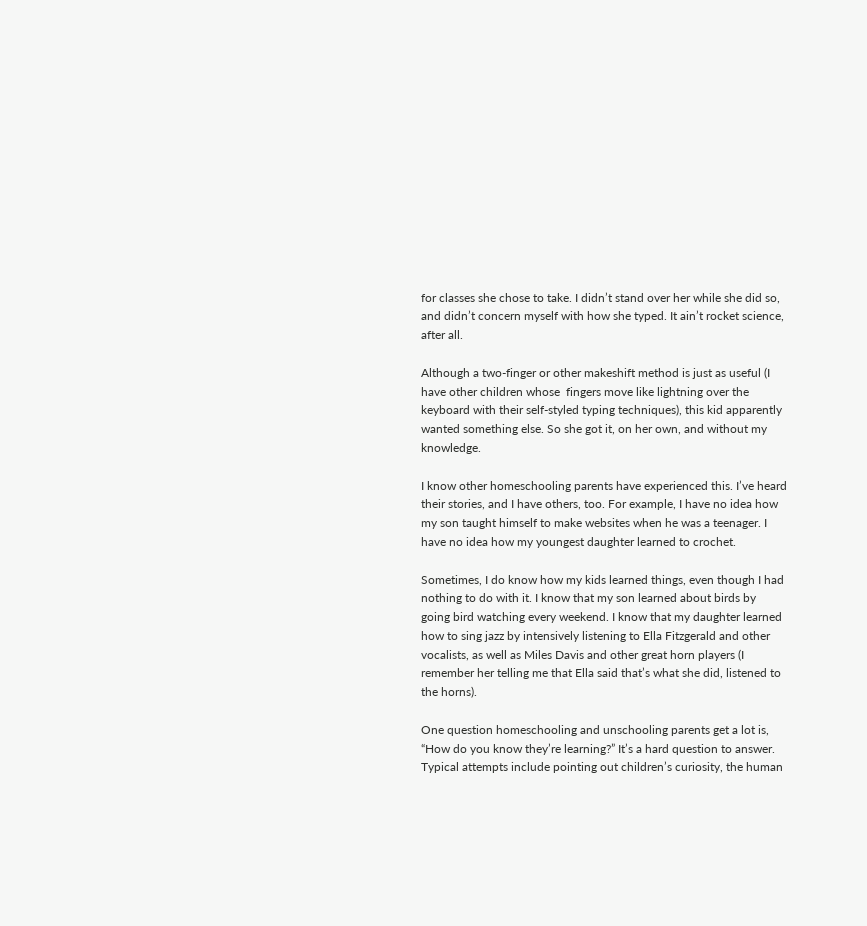for classes she chose to take. I didn’t stand over her while she did so, and didn’t concern myself with how she typed. It ain’t rocket science, after all.

Although a two-finger or other makeshift method is just as useful (I have other children whose  fingers move like lightning over the keyboard with their self-styled typing techniques), this kid apparently wanted something else. So she got it, on her own, and without my knowledge.

I know other homeschooling parents have experienced this. I’ve heard their stories, and I have others, too. For example, I have no idea how my son taught himself to make websites when he was a teenager. I have no idea how my youngest daughter learned to crochet.

Sometimes, I do know how my kids learned things, even though I had nothing to do with it. I know that my son learned about birds by going bird watching every weekend. I know that my daughter learned how to sing jazz by intensively listening to Ella Fitzgerald and other vocalists, as well as Miles Davis and other great horn players (I remember her telling me that Ella said that’s what she did, listened to the horns).

One question homeschooling and unschooling parents get a lot is, “How do you know they’re learning?” It’s a hard question to answer. Typical attempts include pointing out children’s curiosity, the human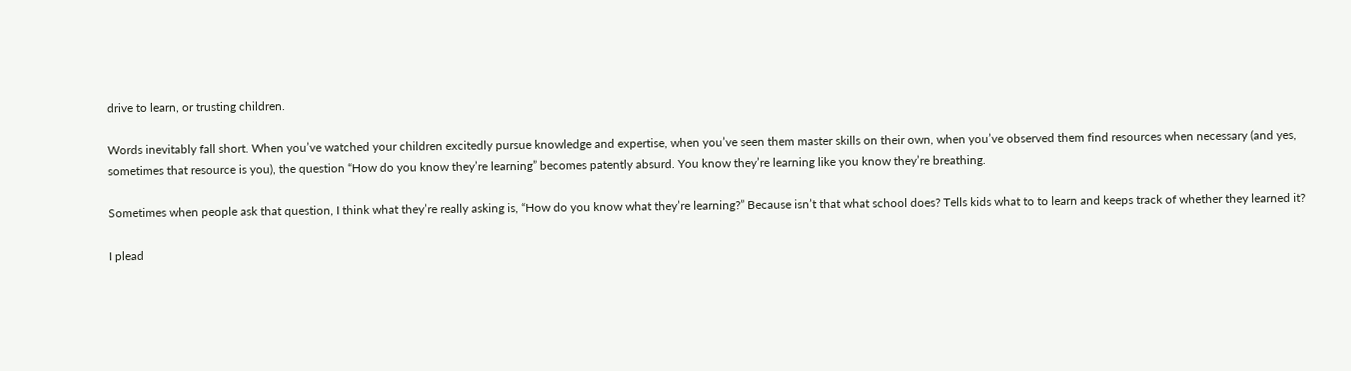drive to learn, or trusting children.

Words inevitably fall short. When you’ve watched your children excitedly pursue knowledge and expertise, when you’ve seen them master skills on their own, when you’ve observed them find resources when necessary (and yes, sometimes that resource is you), the question “How do you know they’re learning” becomes patently absurd. You know they’re learning like you know they’re breathing.

Sometimes when people ask that question, I think what they’re really asking is, “How do you know what they’re learning?” Because isn’t that what school does? Tells kids what to to learn and keeps track of whether they learned it?

I plead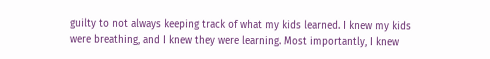guilty to not always keeping track of what my kids learned. I knew my kids were breathing, and I knew they were learning. Most importantly, I knew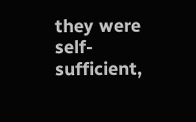they were self-sufficient,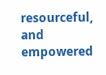resourceful, and empowered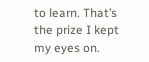to learn. That’s the prize I kept my eyes on.